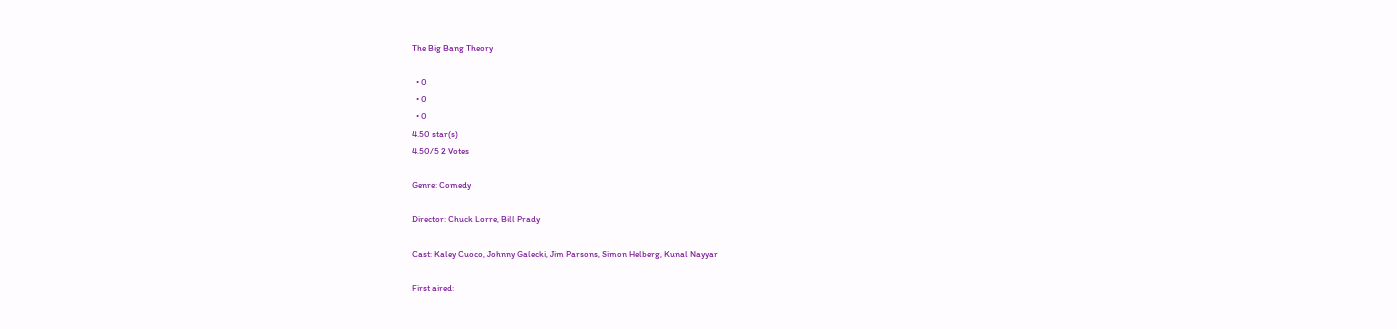The Big Bang Theory

  • 0
  • 0
  • 0
4.50 star(s)
4.50/5 2 Votes

Genre: Comedy

Director: Chuck Lorre, Bill Prady

Cast: Kaley Cuoco, Johnny Galecki, Jim Parsons, Simon Helberg, Kunal Nayyar

First aired: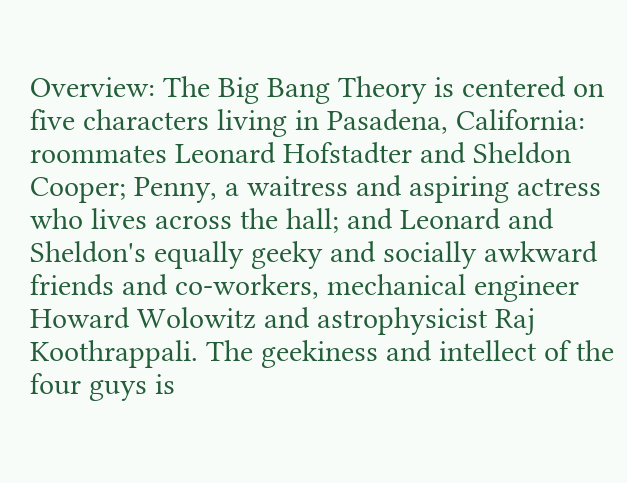Overview: The Big Bang Theory is centered on five characters living in Pasadena, California: roommates Leonard Hofstadter and Sheldon Cooper; Penny, a waitress and aspiring actress who lives across the hall; and Leonard and Sheldon's equally geeky and socially awkward friends and co-workers, mechanical engineer Howard Wolowitz and astrophysicist Raj Koothrappali. The geekiness and intellect of the four guys is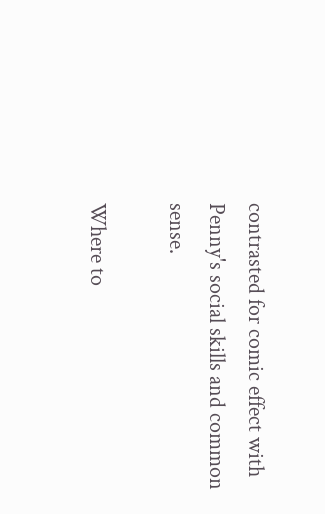contrasted for comic effect with Penny's social skills and common sense.

Where to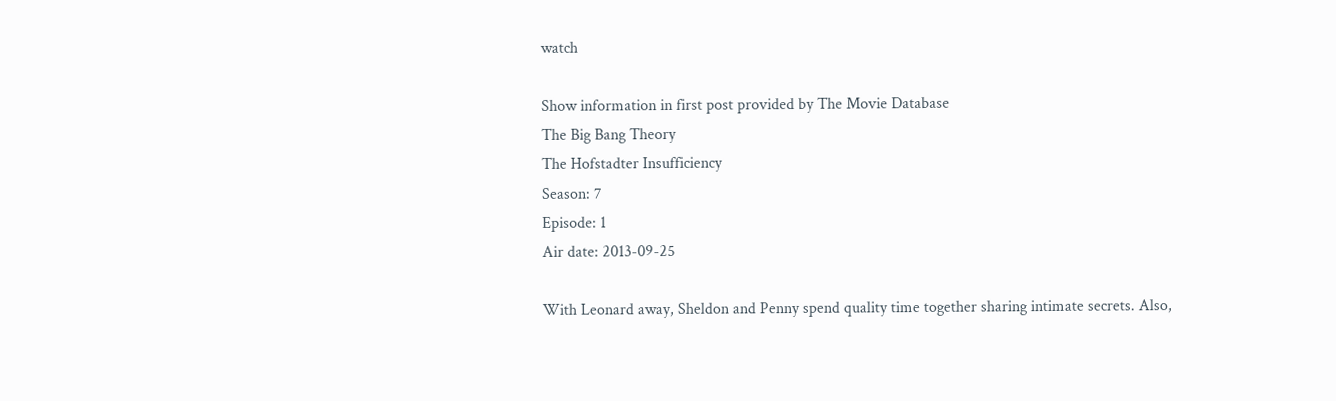watch

Show information in first post provided by The Movie Database
The Big Bang Theory
The Hofstadter Insufficiency
Season: 7
Episode: 1
Air date: 2013-09-25

With Leonard away, Sheldon and Penny spend quality time together sharing intimate secrets. Also,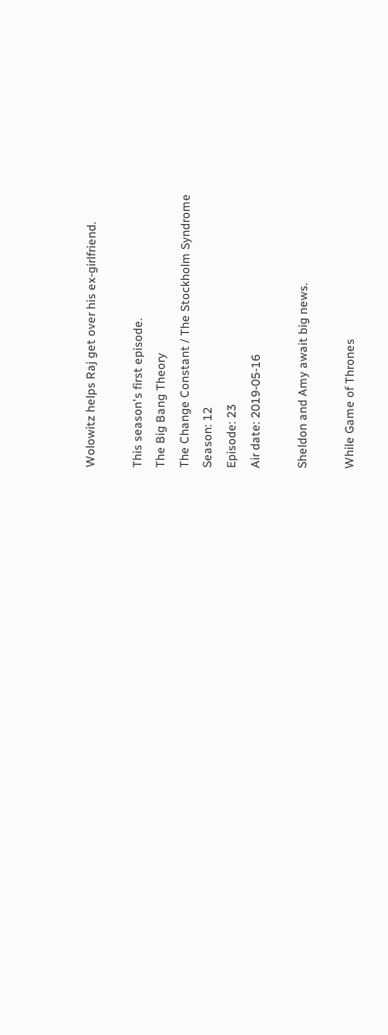Wolowitz helps Raj get over his ex-girlfriend.

This season's first episode.
The Big Bang Theory
The Change Constant / The Stockholm Syndrome
Season: 12
Episode: 23
Air date: 2019-05-16

Sheldon and Amy await big news.

While Game of Thrones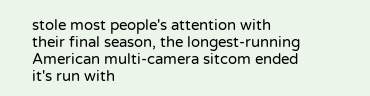stole most people's attention with their final season, the longest-running American multi-camera sitcom ended it's run with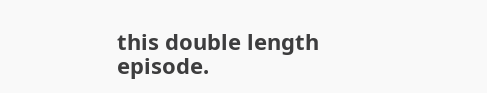this double length episode.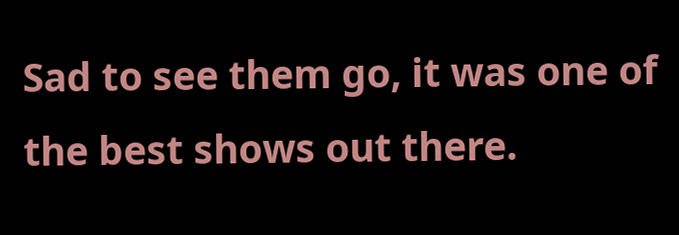Sad to see them go, it was one of the best shows out there.